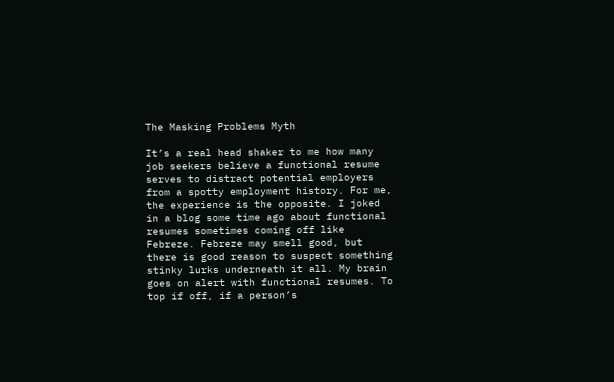The Masking Problems Myth

It’s a real head shaker to me how many job seekers believe a functional resume serves to distract potential employers from a spotty employment history. For me, the experience is the opposite. I joked in a blog some time ago about functional resumes sometimes coming off like Febreze. Febreze may smell good, but there is good reason to suspect something stinky lurks underneath it all. My brain goes on alert with functional resumes. To top if off, if a person’s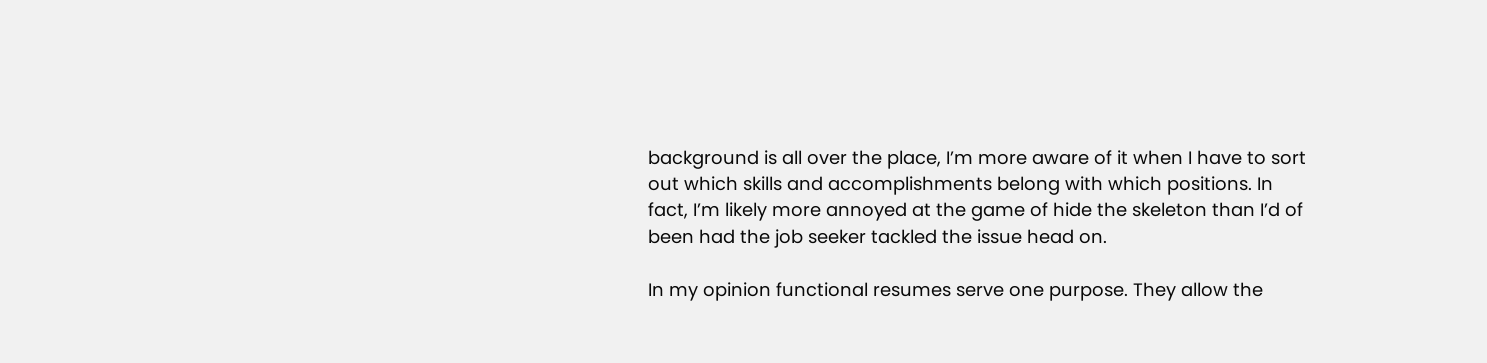background is all over the place, I’m more aware of it when I have to sort out which skills and accomplishments belong with which positions. In fact, I’m likely more annoyed at the game of hide the skeleton than I’d of been had the job seeker tackled the issue head on.

In my opinion functional resumes serve one purpose. They allow the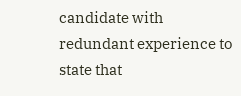candidate with redundant experience to state that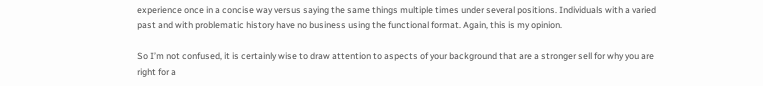experience once in a concise way versus saying the same things multiple times under several positions. Individuals with a varied past and with problematic history have no business using the functional format. Again, this is my opinion.

So I’m not confused, it is certainly wise to draw attention to aspects of your background that are a stronger sell for why you are right for a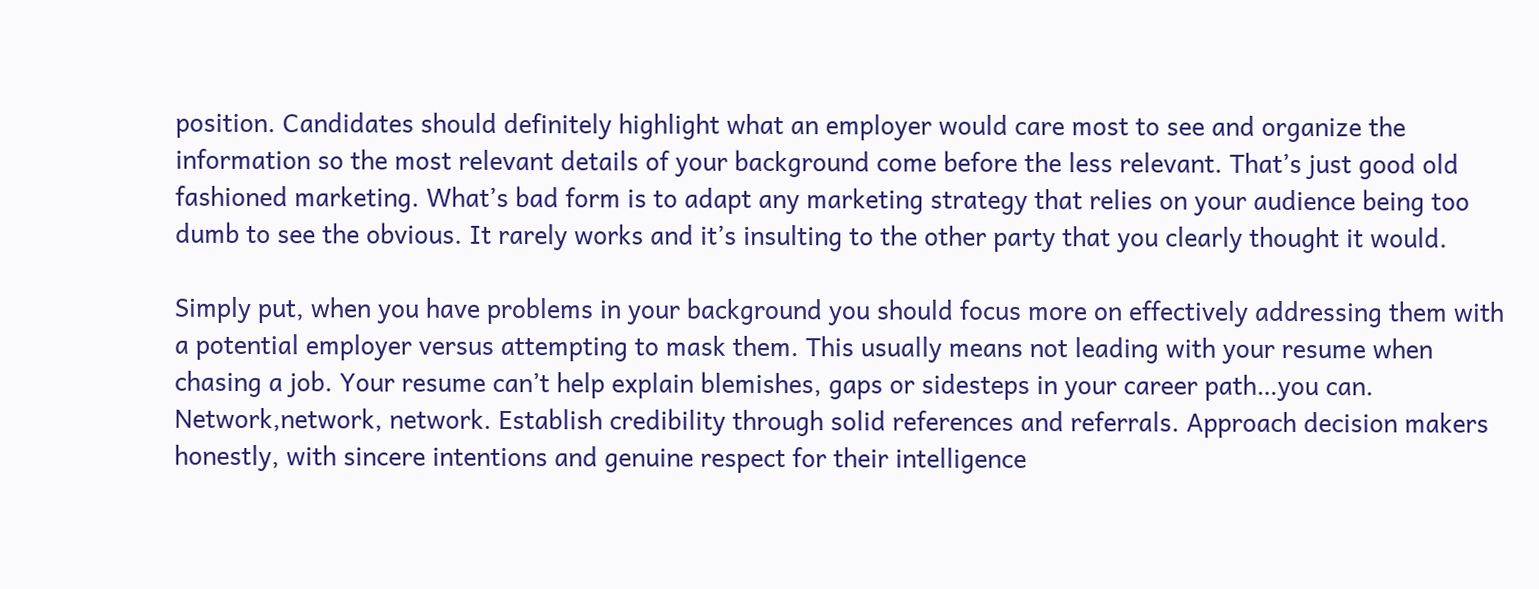position. Candidates should definitely highlight what an employer would care most to see and organize the information so the most relevant details of your background come before the less relevant. That’s just good old fashioned marketing. What’s bad form is to adapt any marketing strategy that relies on your audience being too dumb to see the obvious. It rarely works and it’s insulting to the other party that you clearly thought it would.

Simply put, when you have problems in your background you should focus more on effectively addressing them with a potential employer versus attempting to mask them. This usually means not leading with your resume when chasing a job. Your resume can’t help explain blemishes, gaps or sidesteps in your career path…you can. Network,network, network. Establish credibility through solid references and referrals. Approach decision makers honestly, with sincere intentions and genuine respect for their intelligence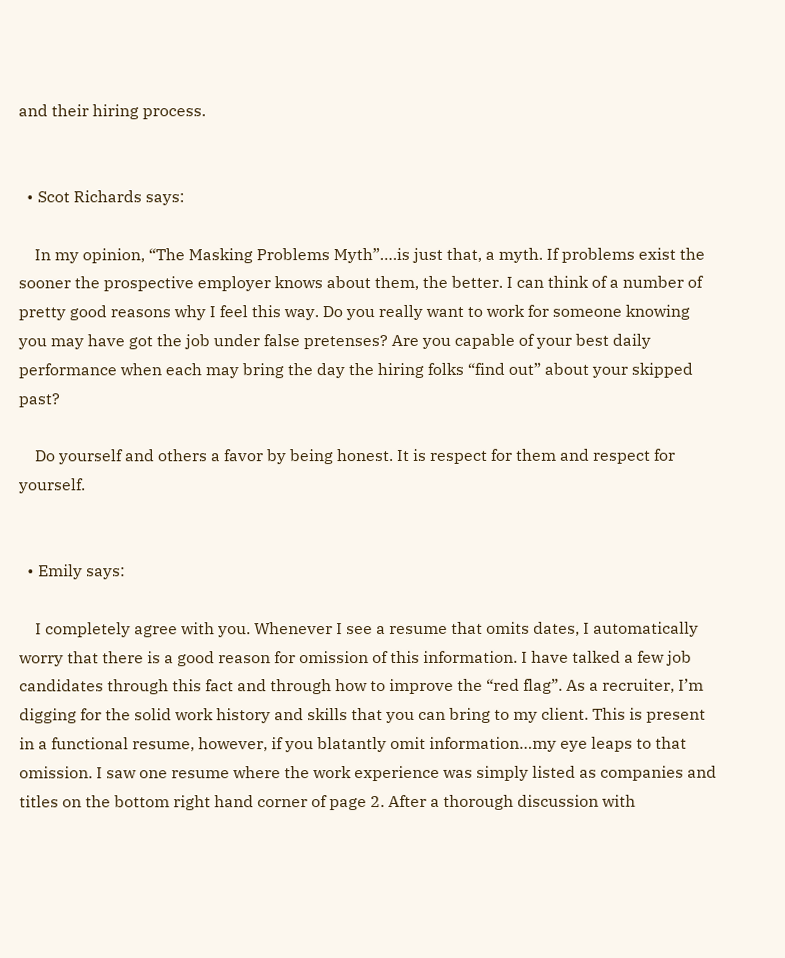and their hiring process.


  • Scot Richards says:

    In my opinion, “The Masking Problems Myth”….is just that, a myth. If problems exist the sooner the prospective employer knows about them, the better. I can think of a number of pretty good reasons why I feel this way. Do you really want to work for someone knowing you may have got the job under false pretenses? Are you capable of your best daily performance when each may bring the day the hiring folks “find out” about your skipped past?

    Do yourself and others a favor by being honest. It is respect for them and respect for yourself.


  • Emily says:

    I completely agree with you. Whenever I see a resume that omits dates, I automatically worry that there is a good reason for omission of this information. I have talked a few job candidates through this fact and through how to improve the “red flag”. As a recruiter, I’m digging for the solid work history and skills that you can bring to my client. This is present in a functional resume, however, if you blatantly omit information…my eye leaps to that omission. I saw one resume where the work experience was simply listed as companies and titles on the bottom right hand corner of page 2. After a thorough discussion with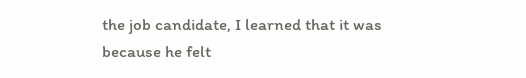the job candidate, I learned that it was because he felt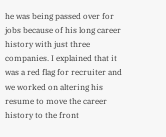he was being passed over for jobs because of his long career history with just three companies. I explained that it was a red flag for recruiter and we worked on altering his resume to move the career history to the front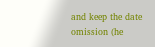and keep the date omission (he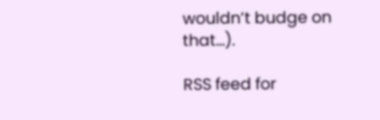wouldn’t budge on that…).

RSS feed for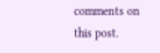comments on this post.